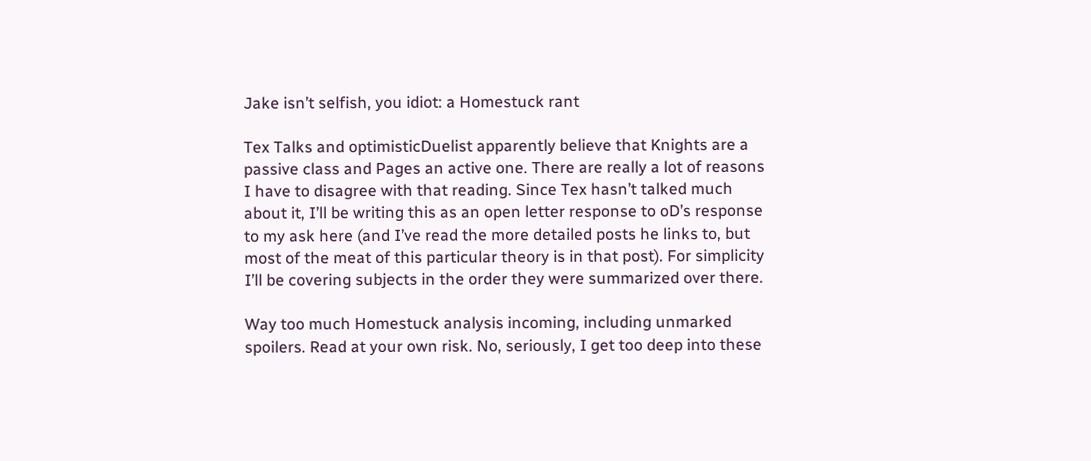Jake isn’t selfish, you idiot: a Homestuck rant

Tex Talks and optimisticDuelist apparently believe that Knights are a passive class and Pages an active one. There are really a lot of reasons I have to disagree with that reading. Since Tex hasn’t talked much about it, I’ll be writing this as an open letter response to oD’s response to my ask here (and I’ve read the more detailed posts he links to, but most of the meat of this particular theory is in that post). For simplicity I’ll be covering subjects in the order they were summarized over there.

Way too much Homestuck analysis incoming, including unmarked spoilers. Read at your own risk. No, seriously, I get too deep into these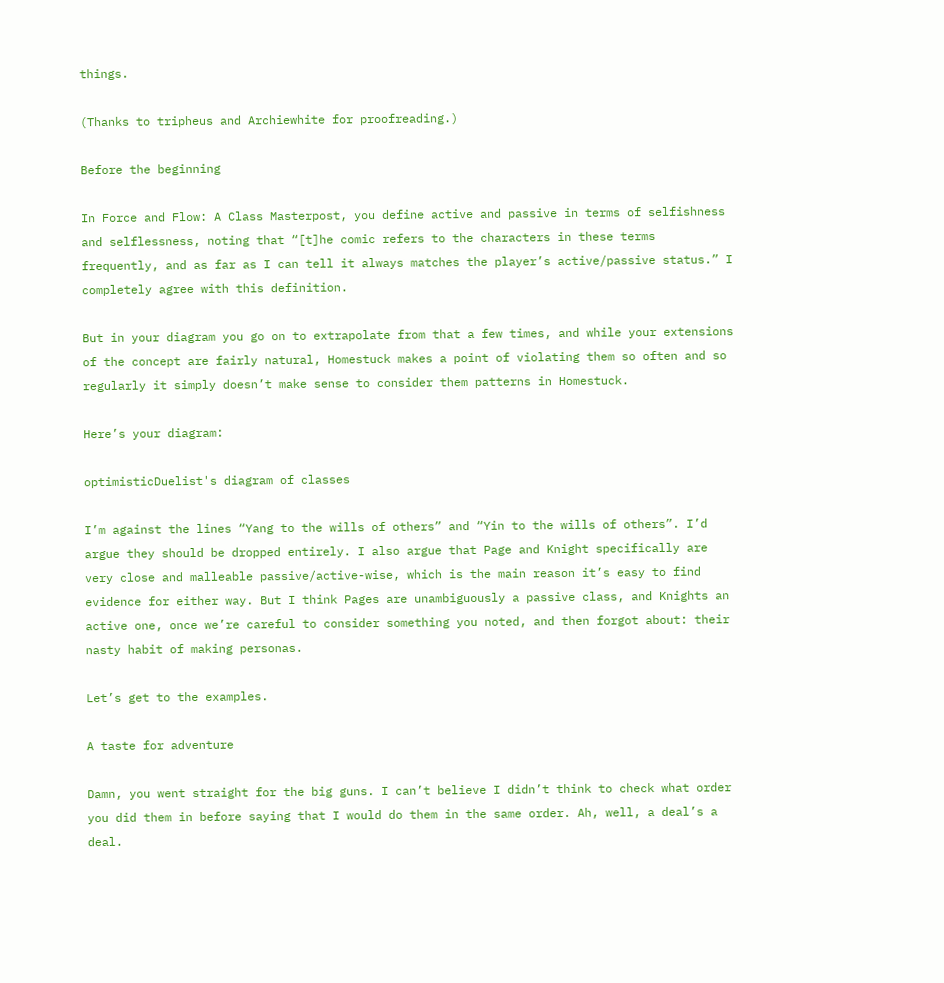things.

(Thanks to tripheus and Archiewhite for proofreading.)

Before the beginning

In Force and Flow: A Class Masterpost, you define active and passive in terms of selfishness and selflessness, noting that “[t]he comic refers to the characters in these terms frequently, and as far as I can tell it always matches the player’s active/passive status.” I completely agree with this definition.

But in your diagram you go on to extrapolate from that a few times, and while your extensions of the concept are fairly natural, Homestuck makes a point of violating them so often and so regularly it simply doesn’t make sense to consider them patterns in Homestuck.

Here’s your diagram:

optimisticDuelist's diagram of classes

I’m against the lines “Yang to the wills of others” and “Yin to the wills of others”. I’d argue they should be dropped entirely. I also argue that Page and Knight specifically are very close and malleable passive/active-wise, which is the main reason it’s easy to find evidence for either way. But I think Pages are unambiguously a passive class, and Knights an active one, once we’re careful to consider something you noted, and then forgot about: their nasty habit of making personas.

Let’s get to the examples.

A taste for adventure

Damn, you went straight for the big guns. I can’t believe I didn’t think to check what order you did them in before saying that I would do them in the same order. Ah, well, a deal’s a deal.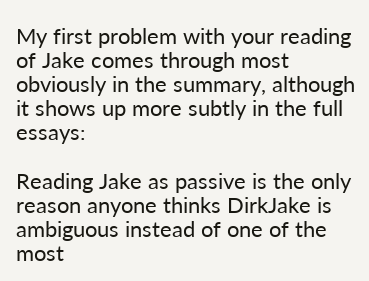My first problem with your reading of Jake comes through most obviously in the summary, although it shows up more subtly in the full essays:

Reading Jake as passive is the only reason anyone thinks DirkJake is ambiguous instead of one of the most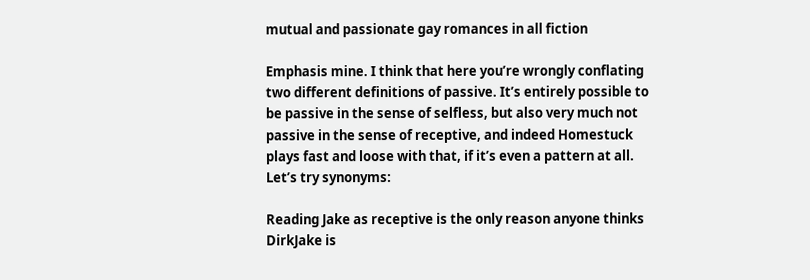mutual and passionate gay romances in all fiction

Emphasis mine. I think that here you’re wrongly conflating two different definitions of passive. It’s entirely possible to be passive in the sense of selfless, but also very much not passive in the sense of receptive, and indeed Homestuck plays fast and loose with that, if it’s even a pattern at all. Let’s try synonyms:

Reading Jake as receptive is the only reason anyone thinks DirkJake is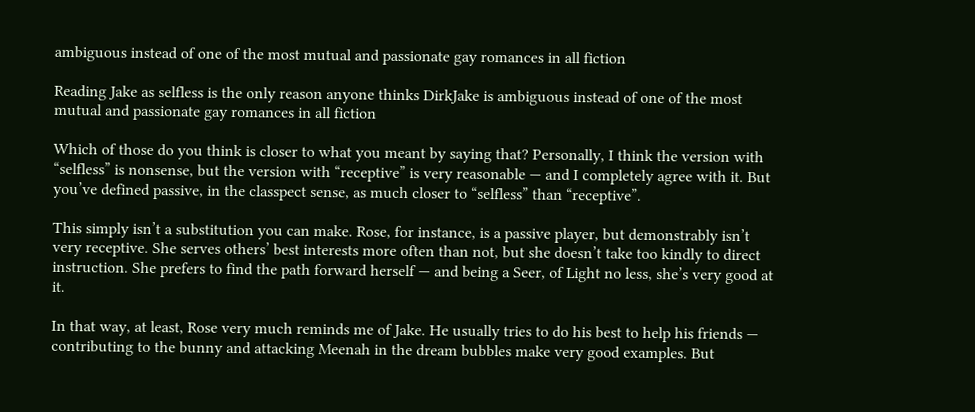ambiguous instead of one of the most mutual and passionate gay romances in all fiction

Reading Jake as selfless is the only reason anyone thinks DirkJake is ambiguous instead of one of the most mutual and passionate gay romances in all fiction

Which of those do you think is closer to what you meant by saying that? Personally, I think the version with “selfless” is nonsense, but the version with “receptive” is very reasonable — and I completely agree with it. But you’ve defined passive, in the classpect sense, as much closer to “selfless” than “receptive”.

This simply isn’t a substitution you can make. Rose, for instance, is a passive player, but demonstrably isn’t very receptive. She serves others’ best interests more often than not, but she doesn’t take too kindly to direct instruction. She prefers to find the path forward herself — and being a Seer, of Light no less, she’s very good at it.

In that way, at least, Rose very much reminds me of Jake. He usually tries to do his best to help his friends — contributing to the bunny and attacking Meenah in the dream bubbles make very good examples. But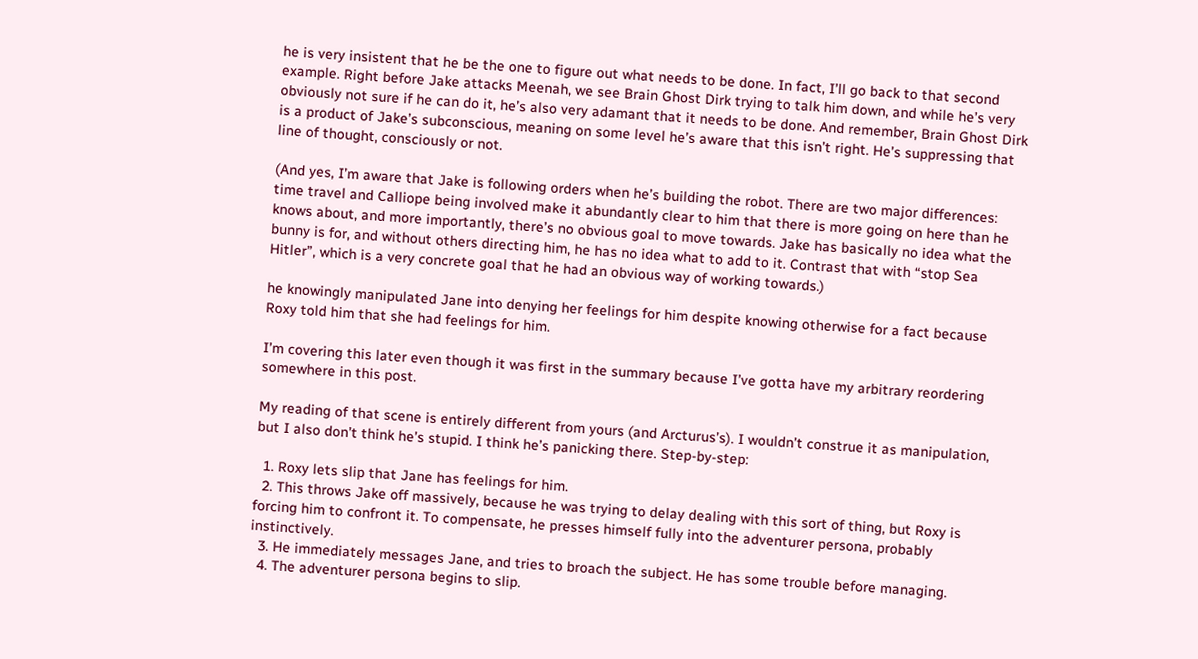he is very insistent that he be the one to figure out what needs to be done. In fact, I’ll go back to that second example. Right before Jake attacks Meenah, we see Brain Ghost Dirk trying to talk him down, and while he’s very obviously not sure if he can do it, he’s also very adamant that it needs to be done. And remember, Brain Ghost Dirk is a product of Jake’s subconscious, meaning on some level he’s aware that this isn’t right. He’s suppressing that line of thought, consciously or not.

(And yes, I’m aware that Jake is following orders when he’s building the robot. There are two major differences: time travel and Calliope being involved make it abundantly clear to him that there is more going on here than he knows about, and more importantly, there’s no obvious goal to move towards. Jake has basically no idea what the bunny is for, and without others directing him, he has no idea what to add to it. Contrast that with “stop Sea Hitler”, which is a very concrete goal that he had an obvious way of working towards.)

he knowingly manipulated Jane into denying her feelings for him despite knowing otherwise for a fact because Roxy told him that she had feelings for him.

I’m covering this later even though it was first in the summary because I’ve gotta have my arbitrary reordering somewhere in this post.

My reading of that scene is entirely different from yours (and Arcturus’s). I wouldn’t construe it as manipulation, but I also don’t think he’s stupid. I think he’s panicking there. Step-by-step:

  1. Roxy lets slip that Jane has feelings for him.
  2. This throws Jake off massively, because he was trying to delay dealing with this sort of thing, but Roxy is forcing him to confront it. To compensate, he presses himself fully into the adventurer persona, probably instinctively.
  3. He immediately messages Jane, and tries to broach the subject. He has some trouble before managing.
  4. The adventurer persona begins to slip.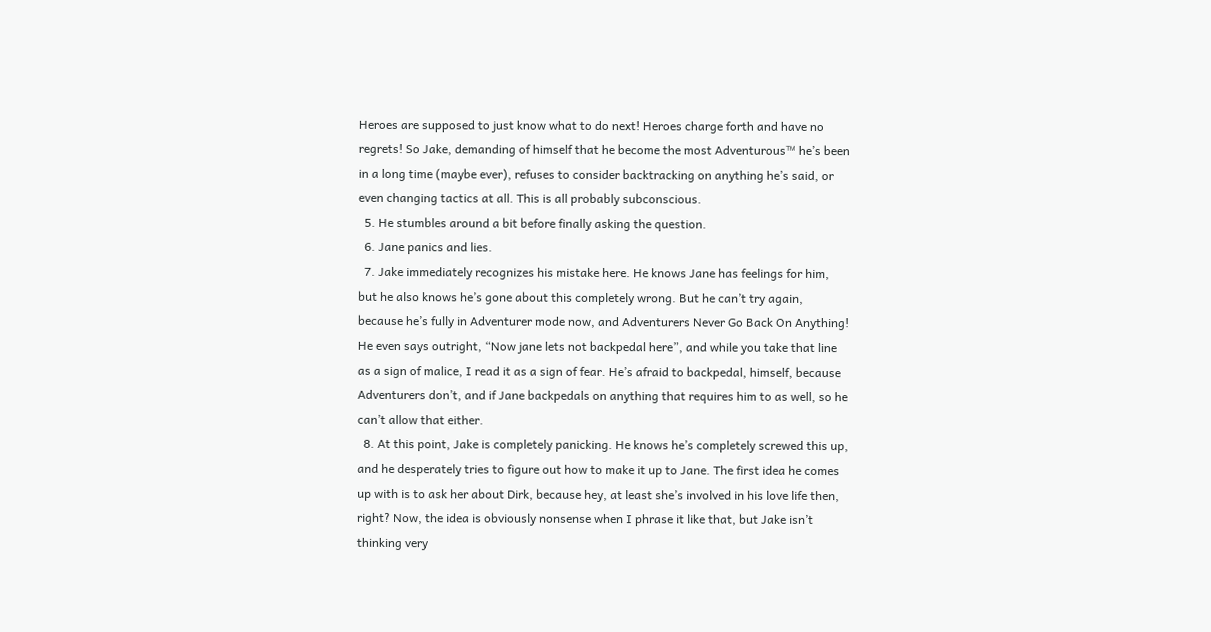Heroes are supposed to just know what to do next! Heroes charge forth and have no regrets! So Jake, demanding of himself that he become the most Adventurous™ he’s been in a long time (maybe ever), refuses to consider backtracking on anything he’s said, or even changing tactics at all. This is all probably subconscious.
  5. He stumbles around a bit before finally asking the question.
  6. Jane panics and lies.
  7. Jake immediately recognizes his mistake here. He knows Jane has feelings for him, but he also knows he’s gone about this completely wrong. But he can’t try again, because he’s fully in Adventurer mode now, and Adventurers Never Go Back On Anything! He even says outright, “Now jane lets not backpedal here”, and while you take that line as a sign of malice, I read it as a sign of fear. He’s afraid to backpedal, himself, because Adventurers don’t, and if Jane backpedals on anything that requires him to as well, so he can’t allow that either.
  8. At this point, Jake is completely panicking. He knows he’s completely screwed this up, and he desperately tries to figure out how to make it up to Jane. The first idea he comes up with is to ask her about Dirk, because hey, at least she’s involved in his love life then, right? Now, the idea is obviously nonsense when I phrase it like that, but Jake isn’t thinking very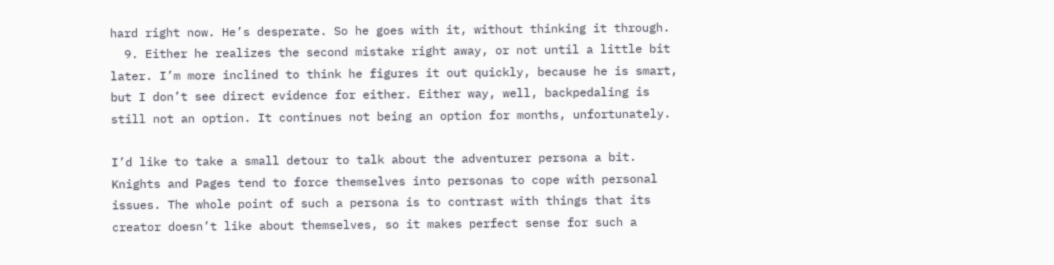hard right now. He’s desperate. So he goes with it, without thinking it through.
  9. Either he realizes the second mistake right away, or not until a little bit later. I’m more inclined to think he figures it out quickly, because he is smart, but I don’t see direct evidence for either. Either way, well, backpedaling is still not an option. It continues not being an option for months, unfortunately.

I’d like to take a small detour to talk about the adventurer persona a bit. Knights and Pages tend to force themselves into personas to cope with personal issues. The whole point of such a persona is to contrast with things that its creator doesn’t like about themselves, so it makes perfect sense for such a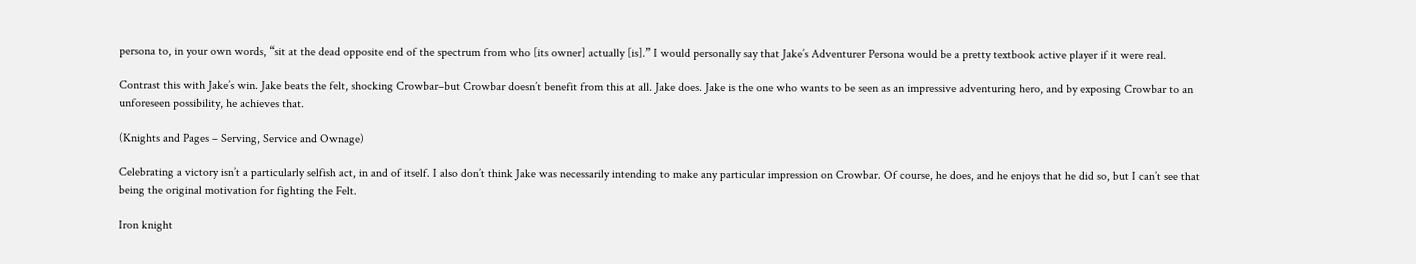persona to, in your own words, “sit at the dead opposite end of the spectrum from who [its owner] actually [is].” I would personally say that Jake’s Adventurer Persona would be a pretty textbook active player if it were real.

Contrast this with Jake’s win. Jake beats the felt, shocking Crowbar–but Crowbar doesn’t benefit from this at all. Jake does. Jake is the one who wants to be seen as an impressive adventuring hero, and by exposing Crowbar to an unforeseen possibility, he achieves that.

(Knights and Pages – Serving, Service and Ownage)

Celebrating a victory isn’t a particularly selfish act, in and of itself. I also don’t think Jake was necessarily intending to make any particular impression on Crowbar. Of course, he does, and he enjoys that he did so, but I can’t see that being the original motivation for fighting the Felt.

Iron knight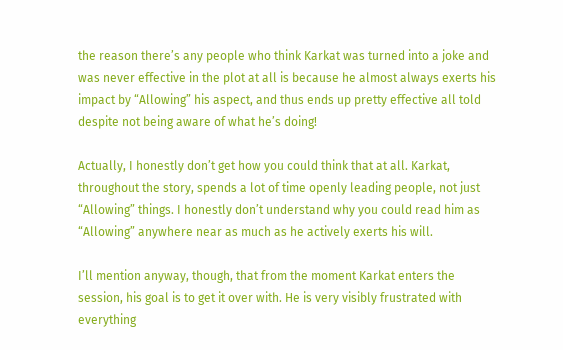the reason there’s any people who think Karkat was turned into a joke and was never effective in the plot at all is because he almost always exerts his impact by “Allowing” his aspect, and thus ends up pretty effective all told despite not being aware of what he’s doing!

Actually, I honestly don’t get how you could think that at all. Karkat, throughout the story, spends a lot of time openly leading people, not just “Allowing” things. I honestly don’t understand why you could read him as “Allowing” anywhere near as much as he actively exerts his will.

I’ll mention anyway, though, that from the moment Karkat enters the session, his goal is to get it over with. He is very visibly frustrated with everything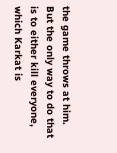the game throws at him. But the only way to do that is to either kill everyone, which Karkat is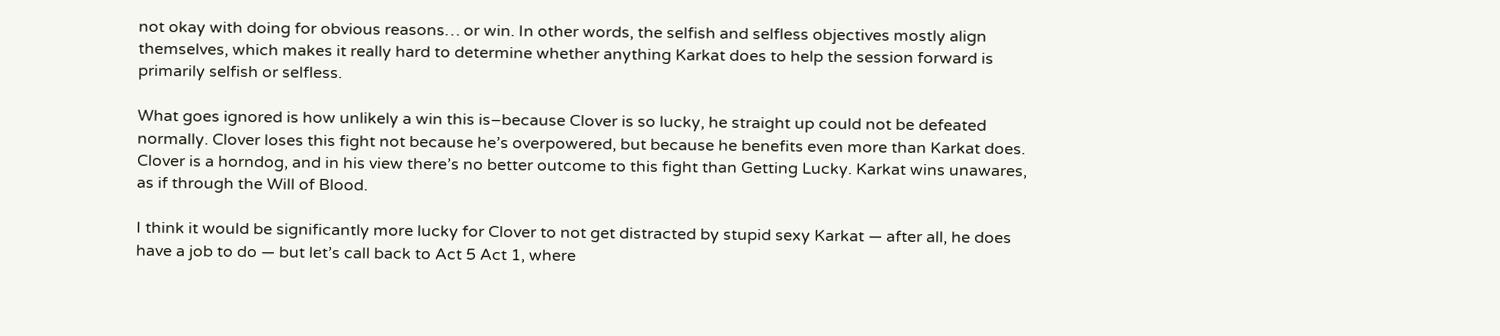not okay with doing for obvious reasons… or win. In other words, the selfish and selfless objectives mostly align themselves, which makes it really hard to determine whether anything Karkat does to help the session forward is primarily selfish or selfless.

What goes ignored is how unlikely a win this is–because Clover is so lucky, he straight up could not be defeated normally. Clover loses this fight not because he’s overpowered, but because he benefits even more than Karkat does. Clover is a horndog, and in his view there’s no better outcome to this fight than Getting Lucky. Karkat wins unawares, as if through the Will of Blood.

I think it would be significantly more lucky for Clover to not get distracted by stupid sexy Karkat — after all, he does have a job to do — but let’s call back to Act 5 Act 1, where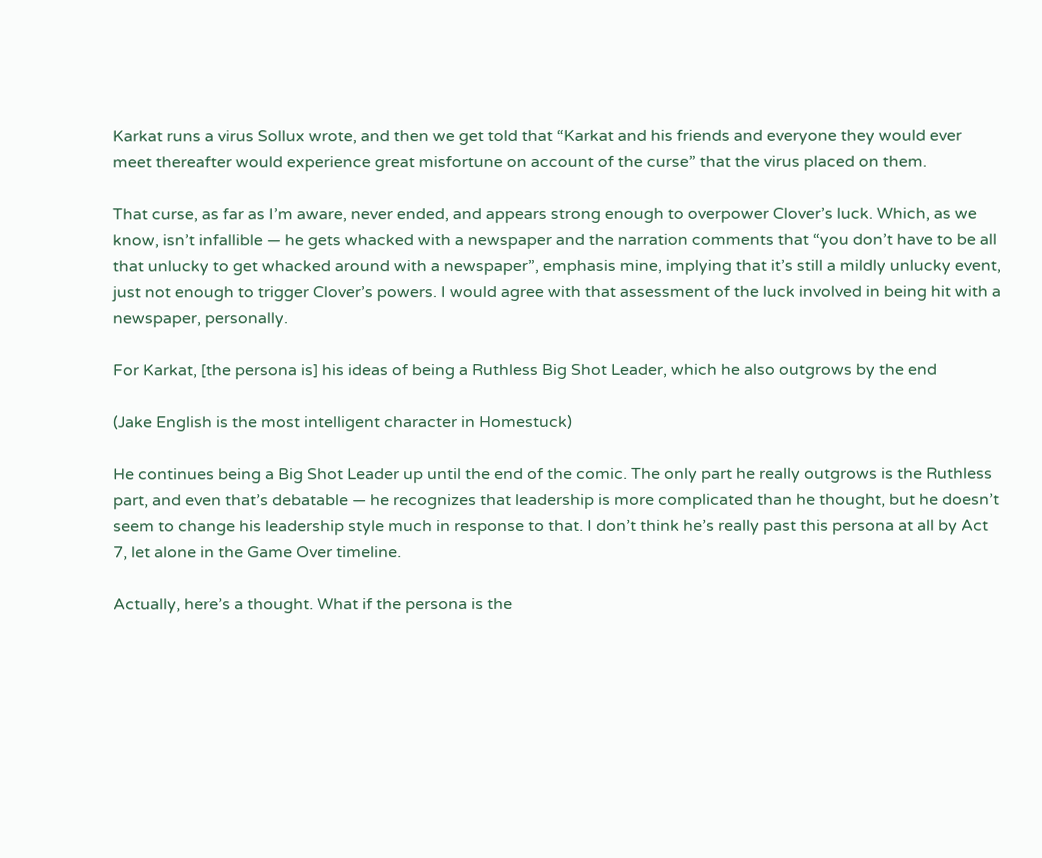Karkat runs a virus Sollux wrote, and then we get told that “Karkat and his friends and everyone they would ever meet thereafter would experience great misfortune on account of the curse” that the virus placed on them.

That curse, as far as I’m aware, never ended, and appears strong enough to overpower Clover’s luck. Which, as we know, isn’t infallible — he gets whacked with a newspaper and the narration comments that “you don’t have to be all that unlucky to get whacked around with a newspaper”, emphasis mine, implying that it’s still a mildly unlucky event, just not enough to trigger Clover’s powers. I would agree with that assessment of the luck involved in being hit with a newspaper, personally.

For Karkat, [the persona is] his ideas of being a Ruthless Big Shot Leader, which he also outgrows by the end

(Jake English is the most intelligent character in Homestuck)

He continues being a Big Shot Leader up until the end of the comic. The only part he really outgrows is the Ruthless part, and even that’s debatable — he recognizes that leadership is more complicated than he thought, but he doesn’t seem to change his leadership style much in response to that. I don’t think he’s really past this persona at all by Act 7, let alone in the Game Over timeline.

Actually, here’s a thought. What if the persona is the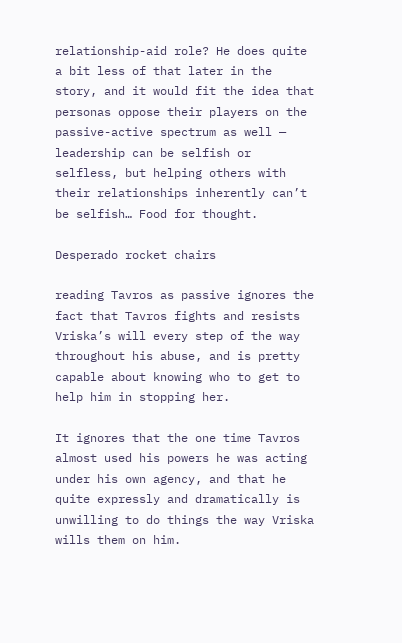relationship-aid role? He does quite a bit less of that later in the story, and it would fit the idea that personas oppose their players on the passive-active spectrum as well — leadership can be selfish or selfless, but helping others with their relationships inherently can’t be selfish… Food for thought.

Desperado rocket chairs

reading Tavros as passive ignores the fact that Tavros fights and resists Vriska’s will every step of the way throughout his abuse, and is pretty capable about knowing who to get to help him in stopping her.

It ignores that the one time Tavros almost used his powers he was acting under his own agency, and that he quite expressly and dramatically is unwilling to do things the way Vriska wills them on him.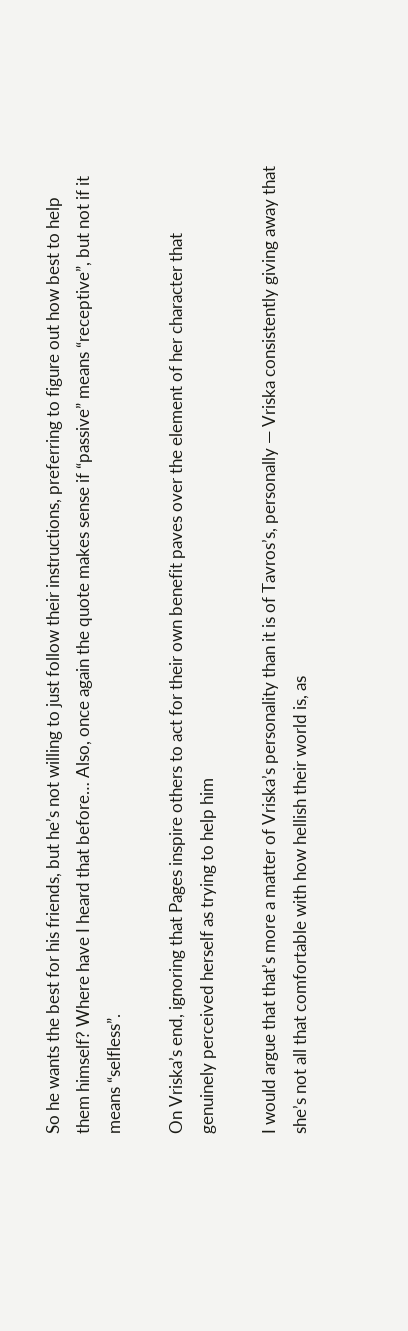So he wants the best for his friends, but he’s not willing to just follow their instructions, preferring to figure out how best to help them himself? Where have I heard that before… Also, once again the quote makes sense if “passive” means “receptive”, but not if it means “selfless”.

On Vriska’s end, ignoring that Pages inspire others to act for their own benefit paves over the element of her character that genuinely perceived herself as trying to help him

I would argue that that’s more a matter of Vriska’s personality than it is of Tavros’s, personally — Vriska consistently giving away that she’s not all that comfortable with how hellish their world is, as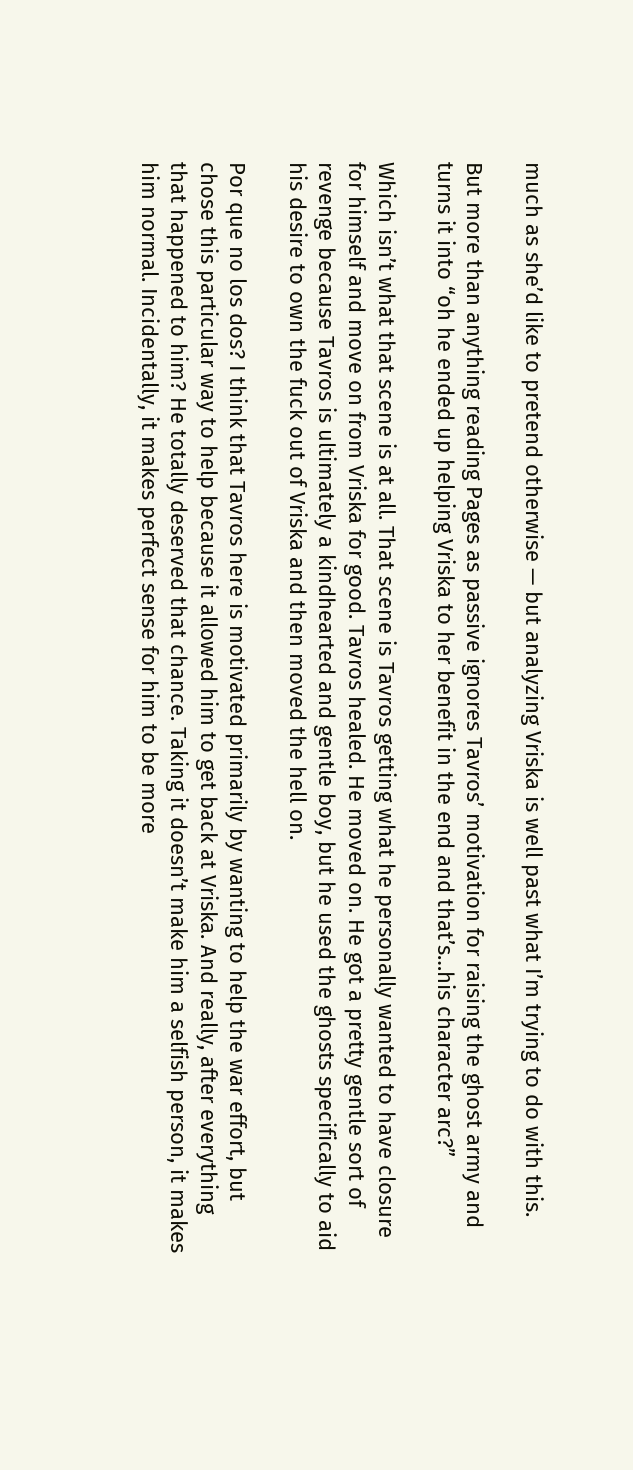much as she’d like to pretend otherwise — but analyzing Vriska is well past what I’m trying to do with this.

But more than anything reading Pages as passive ignores Tavros’ motivation for raising the ghost army and turns it into “oh he ended up helping Vriska to her benefit in the end and that’s…his character arc?”

Which isn’t what that scene is at all. That scene is Tavros getting what he personally wanted to have closure for himself and move on from Vriska for good. Tavros healed. He moved on. He got a pretty gentle sort of revenge because Tavros is ultimately a kindhearted and gentle boy, but he used the ghosts specifically to aid his desire to own the fuck out of Vriska and then moved the hell on.

Por que no los dos? I think that Tavros here is motivated primarily by wanting to help the war effort, but chose this particular way to help because it allowed him to get back at Vriska. And really, after everything that happened to him? He totally deserved that chance. Taking it doesn’t make him a selfish person, it makes him normal. Incidentally, it makes perfect sense for him to be more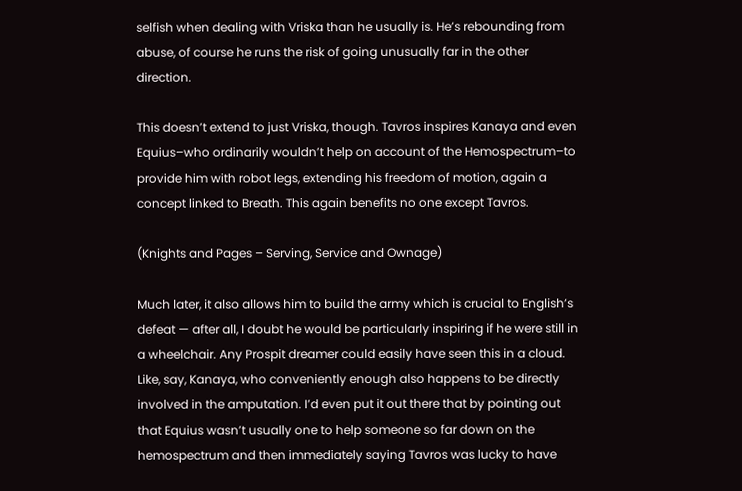selfish when dealing with Vriska than he usually is. He’s rebounding from abuse, of course he runs the risk of going unusually far in the other direction.

This doesn’t extend to just Vriska, though. Tavros inspires Kanaya and even Equius–who ordinarily wouldn’t help on account of the Hemospectrum–to provide him with robot legs, extending his freedom of motion, again a concept linked to Breath. This again benefits no one except Tavros.

(Knights and Pages – Serving, Service and Ownage)

Much later, it also allows him to build the army which is crucial to English’s defeat — after all, I doubt he would be particularly inspiring if he were still in a wheelchair. Any Prospit dreamer could easily have seen this in a cloud. Like, say, Kanaya, who conveniently enough also happens to be directly involved in the amputation. I’d even put it out there that by pointing out that Equius wasn’t usually one to help someone so far down on the hemospectrum and then immediately saying Tavros was lucky to have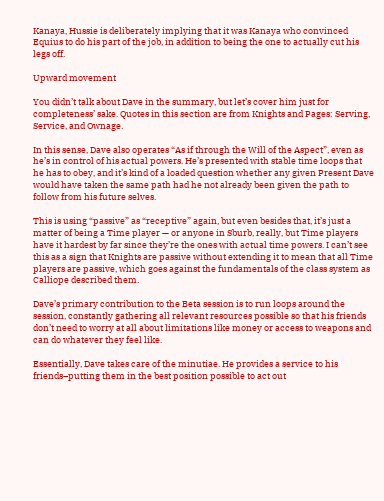Kanaya, Hussie is deliberately implying that it was Kanaya who convinced Equius to do his part of the job, in addition to being the one to actually cut his legs off.

Upward movement

You didn’t talk about Dave in the summary, but let’s cover him just for completeness’ sake. Quotes in this section are from Knights and Pages: Serving, Service, and Ownage.

In this sense, Dave also operates “As if through the Will of the Aspect”, even as he’s in control of his actual powers. He’s presented with stable time loops that he has to obey, and it’s kind of a loaded question whether any given Present Dave would have taken the same path had he not already been given the path to follow from his future selves.

This is using “passive” as “receptive” again, but even besides that, it’s just a matter of being a Time player — or anyone in Sburb, really, but Time players have it hardest by far since they’re the ones with actual time powers. I can’t see this as a sign that Knights are passive without extending it to mean that all Time players are passive, which goes against the fundamentals of the class system as Calliope described them.

Dave’s primary contribution to the Beta session is to run loops around the session, constantly gathering all relevant resources possible so that his friends don’t need to worry at all about limitations like money or access to weapons and can do whatever they feel like.

Essentially, Dave takes care of the minutiae. He provides a service to his friends–putting them in the best position possible to act out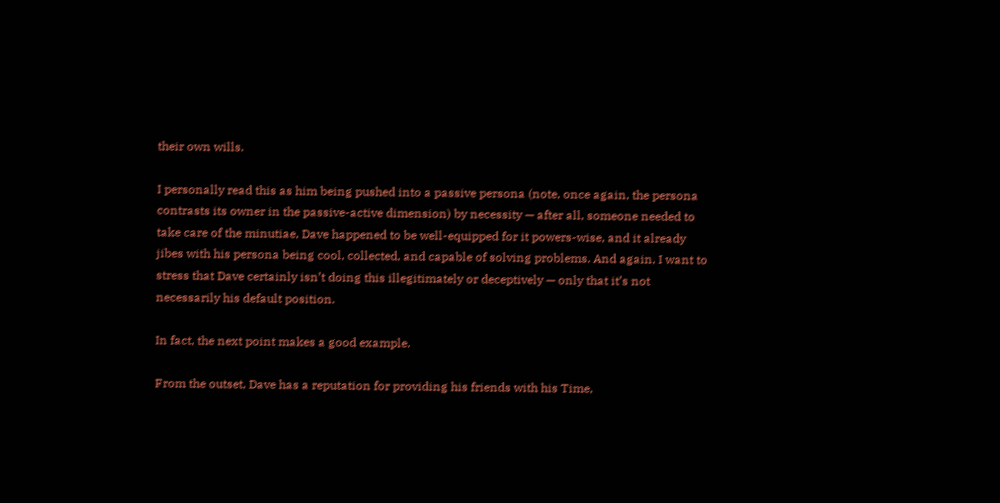their own wills.

I personally read this as him being pushed into a passive persona (note, once again, the persona contrasts its owner in the passive-active dimension) by necessity — after all, someone needed to take care of the minutiae, Dave happened to be well-equipped for it powers-wise, and it already jibes with his persona being cool, collected, and capable of solving problems. And again, I want to stress that Dave certainly isn’t doing this illegitimately or deceptively — only that it’s not necessarily his default position.

In fact, the next point makes a good example.

From the outset, Dave has a reputation for providing his friends with his Time,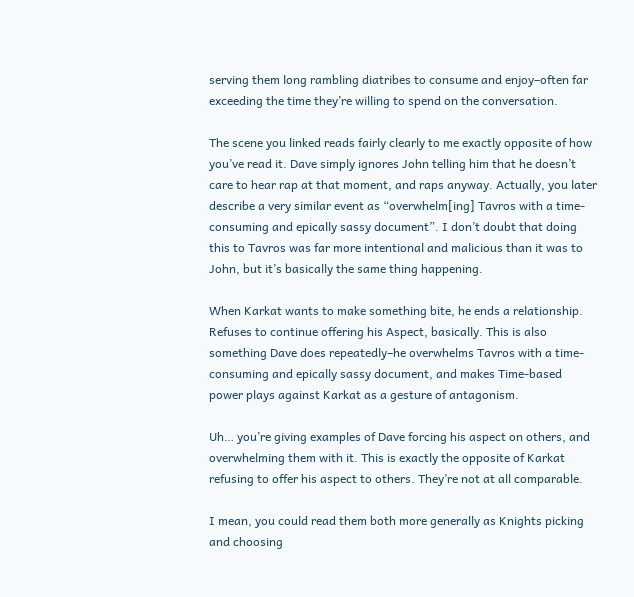serving them long rambling diatribes to consume and enjoy–often far exceeding the time they’re willing to spend on the conversation.

The scene you linked reads fairly clearly to me exactly opposite of how you’ve read it. Dave simply ignores John telling him that he doesn’t care to hear rap at that moment, and raps anyway. Actually, you later describe a very similar event as “overwhelm[ing] Tavros with a time-consuming and epically sassy document”. I don’t doubt that doing this to Tavros was far more intentional and malicious than it was to John, but it’s basically the same thing happening.

When Karkat wants to make something bite, he ends a relationship. Refuses to continue offering his Aspect, basically. This is also something Dave does repeatedly–he overwhelms Tavros with a time-consuming and epically sassy document, and makes Time-based power plays against Karkat as a gesture of antagonism.

Uh… you’re giving examples of Dave forcing his aspect on others, and overwhelming them with it. This is exactly the opposite of Karkat refusing to offer his aspect to others. They’re not at all comparable.

I mean, you could read them both more generally as Knights picking and choosing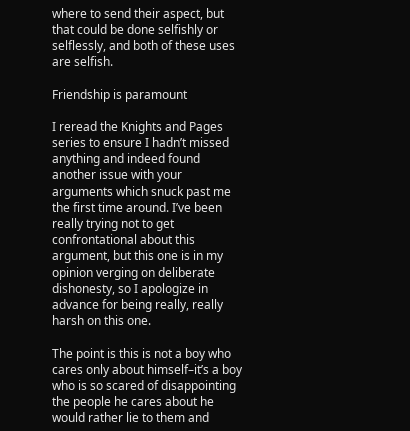where to send their aspect, but that could be done selfishly or selflessly, and both of these uses are selfish.

Friendship is paramount

I reread the Knights and Pages series to ensure I hadn’t missed anything and indeed found another issue with your arguments which snuck past me the first time around. I’ve been really trying not to get confrontational about this argument, but this one is in my opinion verging on deliberate dishonesty, so I apologize in advance for being really, really harsh on this one.

The point is this is not a boy who cares only about himself–it’s a boy who is so scared of disappointing the people he cares about he would rather lie to them and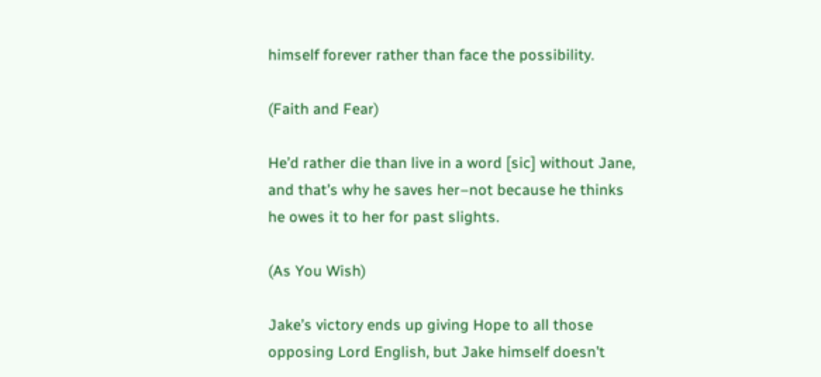himself forever rather than face the possibility.

(Faith and Fear)

He’d rather die than live in a word [sic] without Jane, and that’s why he saves her–not because he thinks he owes it to her for past slights.

(As You Wish)

Jake’s victory ends up giving Hope to all those opposing Lord English, but Jake himself doesn’t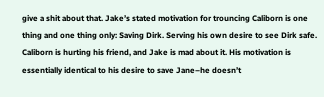give a shit about that. Jake’s stated motivation for trouncing Caliborn is one thing and one thing only: Saving Dirk. Serving his own desire to see Dirk safe. Caliborn is hurting his friend, and Jake is mad about it. His motivation is essentially identical to his desire to save Jane–he doesn’t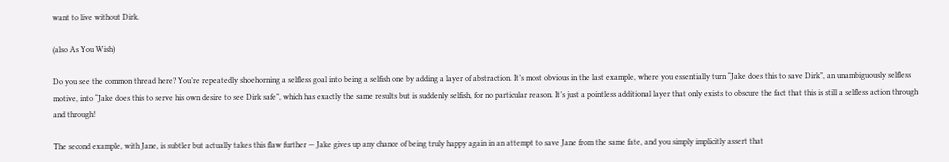want to live without Dirk.

(also As You Wish)

Do you see the common thread here? You’re repeatedly shoehorning a selfless goal into being a selfish one by adding a layer of abstraction. It’s most obvious in the last example, where you essentially turn “Jake does this to save Dirk”, an unambiguously selfless motive, into “Jake does this to serve his own desire to see Dirk safe”, which has exactly the same results but is suddenly selfish, for no particular reason. It’s just a pointless additional layer that only exists to obscure the fact that this is still a selfless action through and through!

The second example, with Jane, is subtler but actually takes this flaw further — Jake gives up any chance of being truly happy again in an attempt to save Jane from the same fate, and you simply implicitly assert that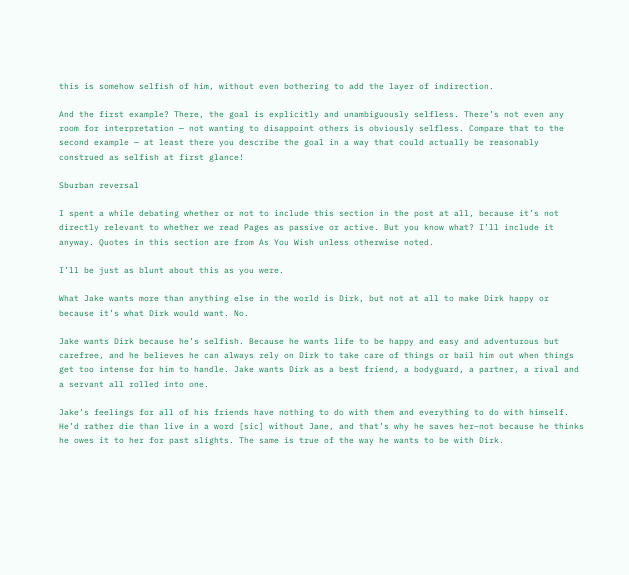this is somehow selfish of him, without even bothering to add the layer of indirection.

And the first example? There, the goal is explicitly and unambiguously selfless. There’s not even any room for interpretation — not wanting to disappoint others is obviously selfless. Compare that to the second example — at least there you describe the goal in a way that could actually be reasonably construed as selfish at first glance!

Sburban reversal

I spent a while debating whether or not to include this section in the post at all, because it’s not directly relevant to whether we read Pages as passive or active. But you know what? I’ll include it anyway. Quotes in this section are from As You Wish unless otherwise noted.

I’ll be just as blunt about this as you were.

What Jake wants more than anything else in the world is Dirk, but not at all to make Dirk happy or because it’s what Dirk would want. No.

Jake wants Dirk because he’s selfish. Because he wants life to be happy and easy and adventurous but carefree, and he believes he can always rely on Dirk to take care of things or bail him out when things get too intense for him to handle. Jake wants Dirk as a best friend, a bodyguard, a partner, a rival and a servant all rolled into one.

Jake’s feelings for all of his friends have nothing to do with them and everything to do with himself. He’d rather die than live in a word [sic] without Jane, and that’s why he saves her–not because he thinks he owes it to her for past slights. The same is true of the way he wants to be with Dirk.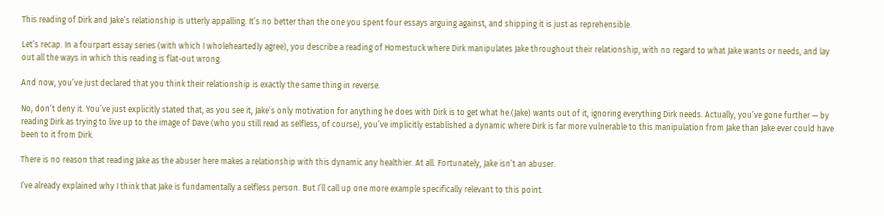This reading of Dirk and Jake’s relationship is utterly appalling. It’s no better than the one you spent four essays arguing against, and shipping it is just as reprehensible.

Let’s recap. In a fourpart essay series (with which I wholeheartedly agree), you describe a reading of Homestuck where Dirk manipulates Jake throughout their relationship, with no regard to what Jake wants or needs, and lay out all the ways in which this reading is flat-out wrong.

And now, you’ve just declared that you think their relationship is exactly the same thing in reverse.

No, don’t deny it. You’ve just explicitly stated that, as you see it, Jake’s only motivation for anything he does with Dirk is to get what he (Jake) wants out of it, ignoring everything Dirk needs. Actually, you’ve gone further — by reading Dirk as trying to live up to the image of Dave (who you still read as selfless, of course), you’ve implicitly established a dynamic where Dirk is far more vulnerable to this manipulation from Jake than Jake ever could have been to it from Dirk.

There is no reason that reading Jake as the abuser here makes a relationship with this dynamic any healthier. At all. Fortunately, Jake isn’t an abuser.

I’ve already explained why I think that Jake is fundamentally a selfless person. But I’ll call up one more example specifically relevant to this point.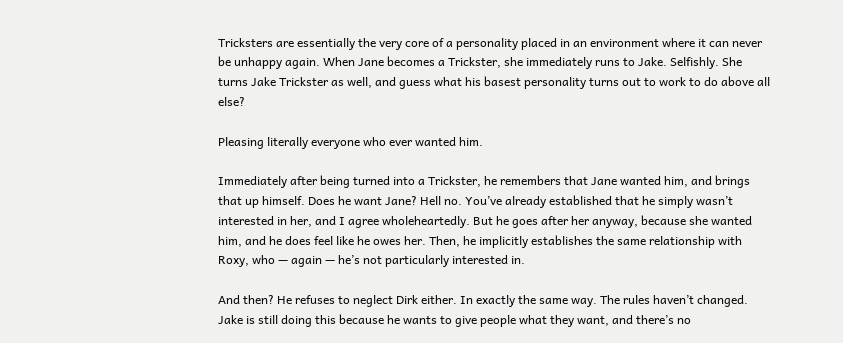Tricksters are essentially the very core of a personality placed in an environment where it can never be unhappy again. When Jane becomes a Trickster, she immediately runs to Jake. Selfishly. She turns Jake Trickster as well, and guess what his basest personality turns out to work to do above all else?

Pleasing literally everyone who ever wanted him.

Immediately after being turned into a Trickster, he remembers that Jane wanted him, and brings that up himself. Does he want Jane? Hell no. You’ve already established that he simply wasn’t interested in her, and I agree wholeheartedly. But he goes after her anyway, because she wanted him, and he does feel like he owes her. Then, he implicitly establishes the same relationship with Roxy, who — again — he’s not particularly interested in.

And then? He refuses to neglect Dirk either. In exactly the same way. The rules haven’t changed. Jake is still doing this because he wants to give people what they want, and there’s no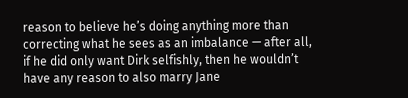reason to believe he’s doing anything more than correcting what he sees as an imbalance — after all, if he did only want Dirk selfishly, then he wouldn’t have any reason to also marry Jane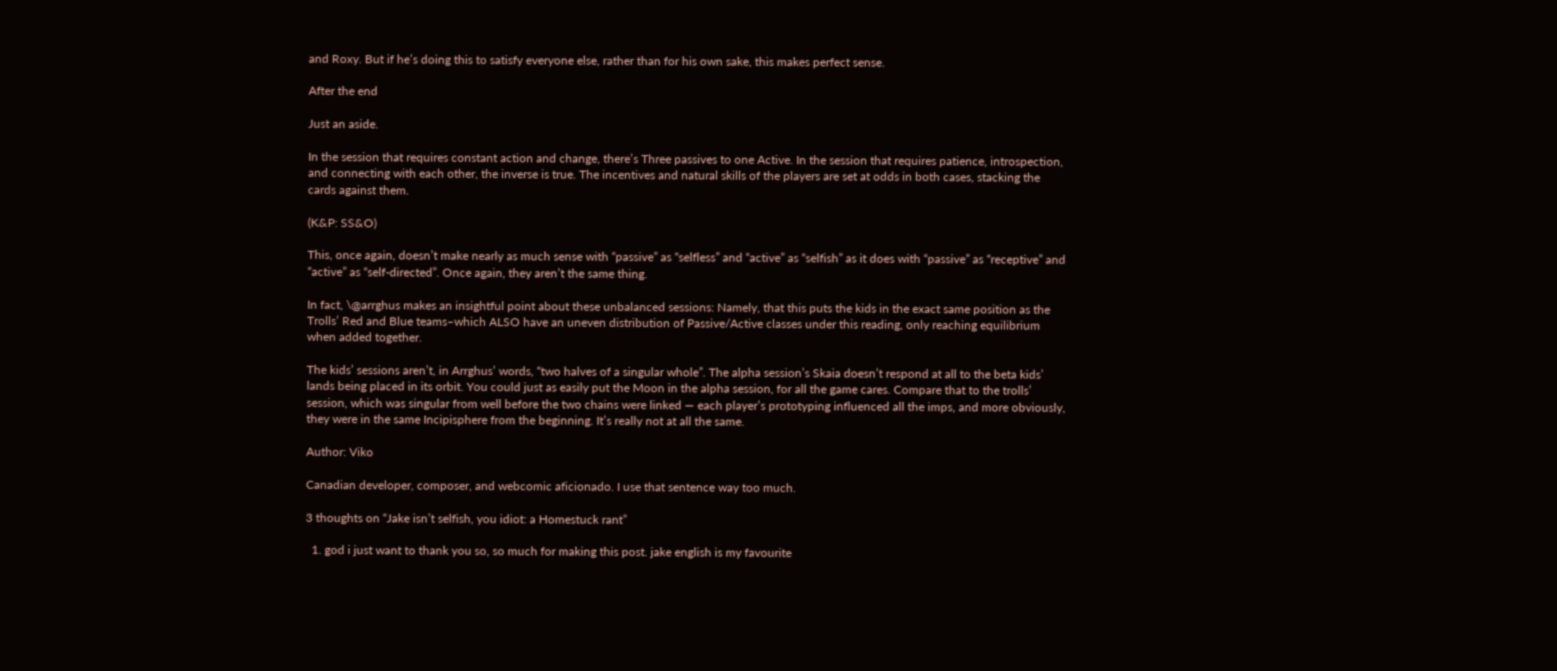and Roxy. But if he’s doing this to satisfy everyone else, rather than for his own sake, this makes perfect sense.

After the end

Just an aside.

In the session that requires constant action and change, there’s Three passives to one Active. In the session that requires patience, introspection, and connecting with each other, the inverse is true. The incentives and natural skills of the players are set at odds in both cases, stacking the cards against them.

(K&P: SS&O)

This, once again, doesn’t make nearly as much sense with “passive” as “selfless” and “active” as “selfish” as it does with “passive” as “receptive” and “active” as “self-directed”. Once again, they aren’t the same thing.

In fact, \@arrghus makes an insightful point about these unbalanced sessions: Namely, that this puts the kids in the exact same position as the Trolls’ Red and Blue teams–which ALSO have an uneven distribution of Passive/Active classes under this reading, only reaching equilibrium when added together.

The kids’ sessions aren’t, in Arrghus’ words, “two halves of a singular whole”. The alpha session’s Skaia doesn’t respond at all to the beta kids’ lands being placed in its orbit. You could just as easily put the Moon in the alpha session, for all the game cares. Compare that to the trolls’ session, which was singular from well before the two chains were linked — each player’s prototyping influenced all the imps, and more obviously, they were in the same Incipisphere from the beginning. It’s really not at all the same.

Author: Viko

Canadian developer, composer, and webcomic aficionado. I use that sentence way too much.

3 thoughts on “Jake isn’t selfish, you idiot: a Homestuck rant”

  1. god i just want to thank you so, so much for making this post. jake english is my favourite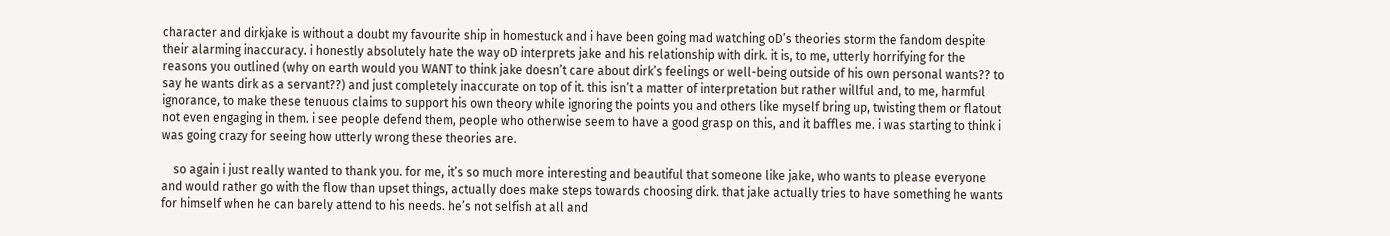character and dirkjake is without a doubt my favourite ship in homestuck and i have been going mad watching oD’s theories storm the fandom despite their alarming inaccuracy. i honestly absolutely hate the way oD interprets jake and his relationship with dirk. it is, to me, utterly horrifying for the reasons you outlined (why on earth would you WANT to think jake doesn’t care about dirk’s feelings or well-being outside of his own personal wants?? to say he wants dirk as a servant??) and just completely inaccurate on top of it. this isn’t a matter of interpretation but rather willful and, to me, harmful ignorance, to make these tenuous claims to support his own theory while ignoring the points you and others like myself bring up, twisting them or flatout not even engaging in them. i see people defend them, people who otherwise seem to have a good grasp on this, and it baffles me. i was starting to think i was going crazy for seeing how utterly wrong these theories are.

    so again i just really wanted to thank you. for me, it’s so much more interesting and beautiful that someone like jake, who wants to please everyone and would rather go with the flow than upset things, actually does make steps towards choosing dirk. that jake actually tries to have something he wants for himself when he can barely attend to his needs. he’s not selfish at all and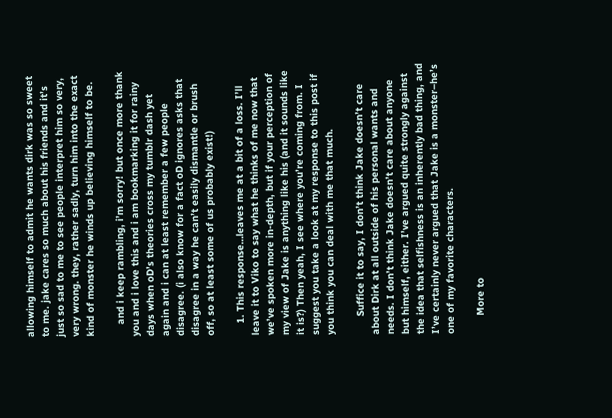allowing himself to admit he wants dirk was so sweet to me. jake cares so much about his friends and it’s just so sad to me to see people interpret him so very, very wrong. they, rather sadly, turn him into the exact kind of monster he winds up believing himself to be.

    and i keep rambling, i’m sorry! but once more thank you and i love this and i am bookmarking it for rainy days when oD’s theories cross my tumblr dash yet again and i can at least remember a few people disagree. (i also know for a fact oD ignores asks that disagree in a way he can’t easily dismantle or brush off, so at least some of us probably exist!)

    1. This response…leaves me at a bit of a loss. I’ll leave it to Viko to say what he thinks of me now that we’ve spoken more in-depth, but if your perception of my view of Jake is anything like his (and it sounds like it is?) Then yeah, I see where you’re coming from. I suggest you take a look at my response to this post if you think you can deal with me that much.

      Suffice it to say, I don’t think Jake doesn’t care about Dirk at all outside of his personal wants and needs. I don’t think Jake doesn’t care about anyone but himself, either. I’ve argued quite strongly against the idea that selfishness is an inherently bad thing, and I’ve certainly never argued that Jake is a monster–he’s one of my favorite characters.

      More to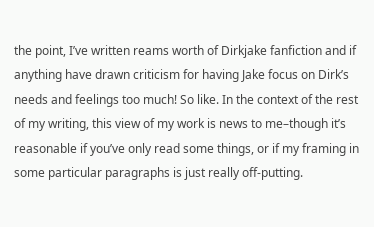the point, I’ve written reams worth of Dirkjake fanfiction and if anything have drawn criticism for having Jake focus on Dirk’s needs and feelings too much! So like. In the context of the rest of my writing, this view of my work is news to me–though it’s reasonable if you’ve only read some things, or if my framing in some particular paragraphs is just really off-putting.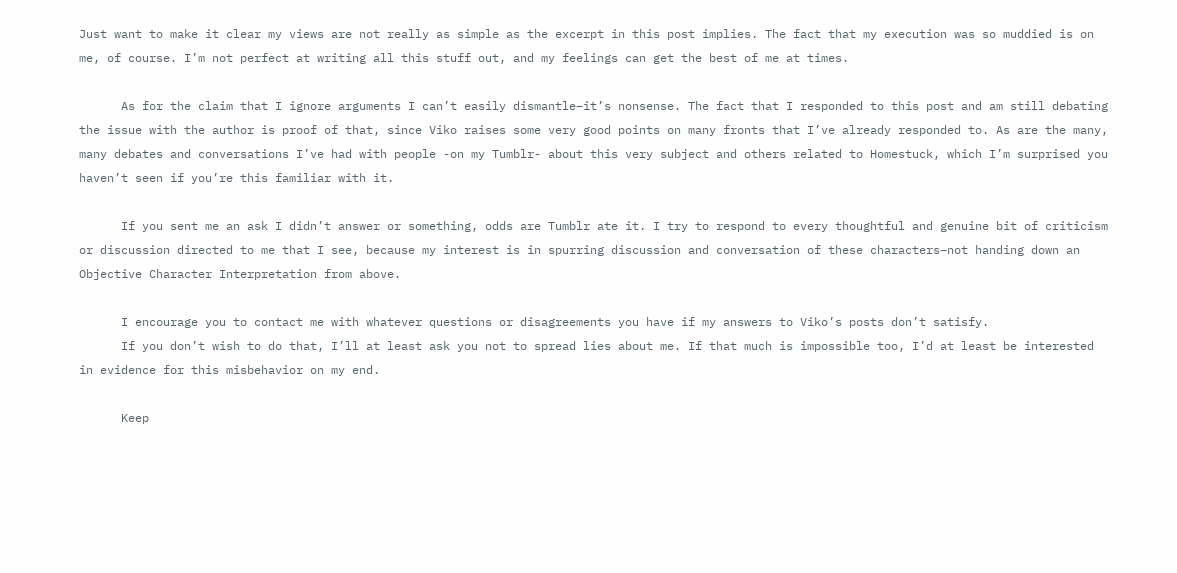Just want to make it clear my views are not really as simple as the excerpt in this post implies. The fact that my execution was so muddied is on me, of course. I’m not perfect at writing all this stuff out, and my feelings can get the best of me at times.

      As for the claim that I ignore arguments I can’t easily dismantle–it’s nonsense. The fact that I responded to this post and am still debating the issue with the author is proof of that, since Viko raises some very good points on many fronts that I’ve already responded to. As are the many, many debates and conversations I’ve had with people -on my Tumblr- about this very subject and others related to Homestuck, which I’m surprised you haven’t seen if you’re this familiar with it.

      If you sent me an ask I didn’t answer or something, odds are Tumblr ate it. I try to respond to every thoughtful and genuine bit of criticism or discussion directed to me that I see, because my interest is in spurring discussion and conversation of these characters–not handing down an Objective Character Interpretation from above.

      I encourage you to contact me with whatever questions or disagreements you have if my answers to Viko’s posts don’t satisfy.
      If you don’t wish to do that, I’ll at least ask you not to spread lies about me. If that much is impossible too, I’d at least be interested in evidence for this misbehavior on my end.

      Keep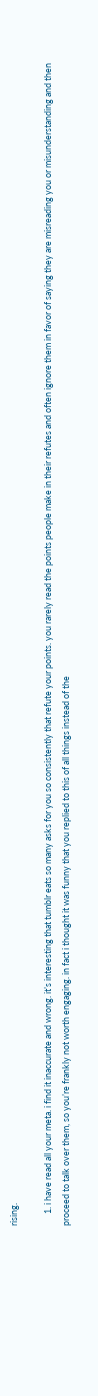rising.

      1. i have read all your meta. i find it inaccurate and wrong. it’s interesting that tumblr eats so many asks for you so consistently that refute your points. you rarely read the points people make in their refutes and often ignore them in favor of saying they are misreading you or misunderstanding and then proceed to talk over them, so you’re frankly not worth engaging. in fact i thought it was funny that you replied to this of all things instead of the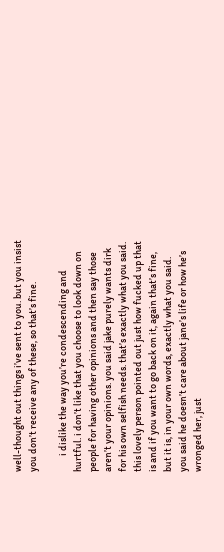well-thought out things i’ve sent to you. but you insist you don’t receive any of these, so that’s fine.

        i dislike the way you’re condescending and hurtful. i don’t like that you choose to look down on people for having other opinions and then say those aren’t your opinions. you said jake purely wants dirk for his own selfish needs. that’s exactly what you said. this lovely person pointed out just how fucked up that is and if you want to go back on it, again that’s fine, but it is, in your own words, exactly what you said. you said he doesn’t care about jane’s life or how he’s wronged her, just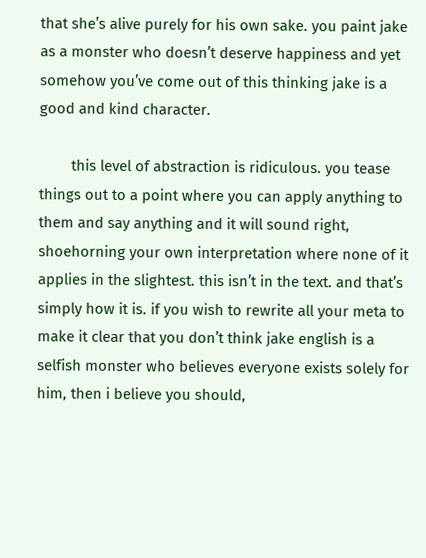that she’s alive purely for his own sake. you paint jake as a monster who doesn’t deserve happiness and yet somehow you’ve come out of this thinking jake is a good and kind character.

        this level of abstraction is ridiculous. you tease things out to a point where you can apply anything to them and say anything and it will sound right, shoehorning your own interpretation where none of it applies in the slightest. this isn’t in the text. and that’s simply how it is. if you wish to rewrite all your meta to make it clear that you don’t think jake english is a selfish monster who believes everyone exists solely for him, then i believe you should,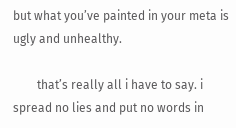but what you’ve painted in your meta is ugly and unhealthy.

        that’s really all i have to say. i spread no lies and put no words in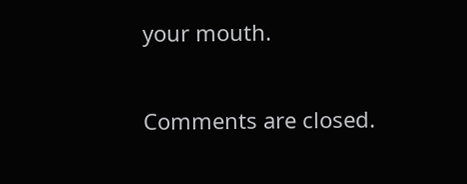your mouth.

Comments are closed.